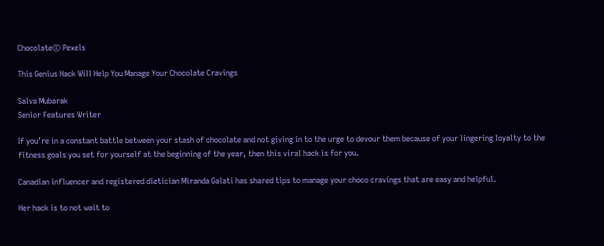Chocolate© Pexels

This Genius Hack Will Help You Manage Your Chocolate Cravings

Salva Mubarak
Senior Features Writer

If you’re in a constant battle between your stash of chocolate and not giving in to the urge to devour them because of your lingering loyalty to the fitness goals you set for yourself at the beginning of the year, then this viral hack is for you.

Canadian influencer and registered dietician Miranda Galati has shared tips to manage your choco cravings that are easy and helpful.

Her hack is to not wait to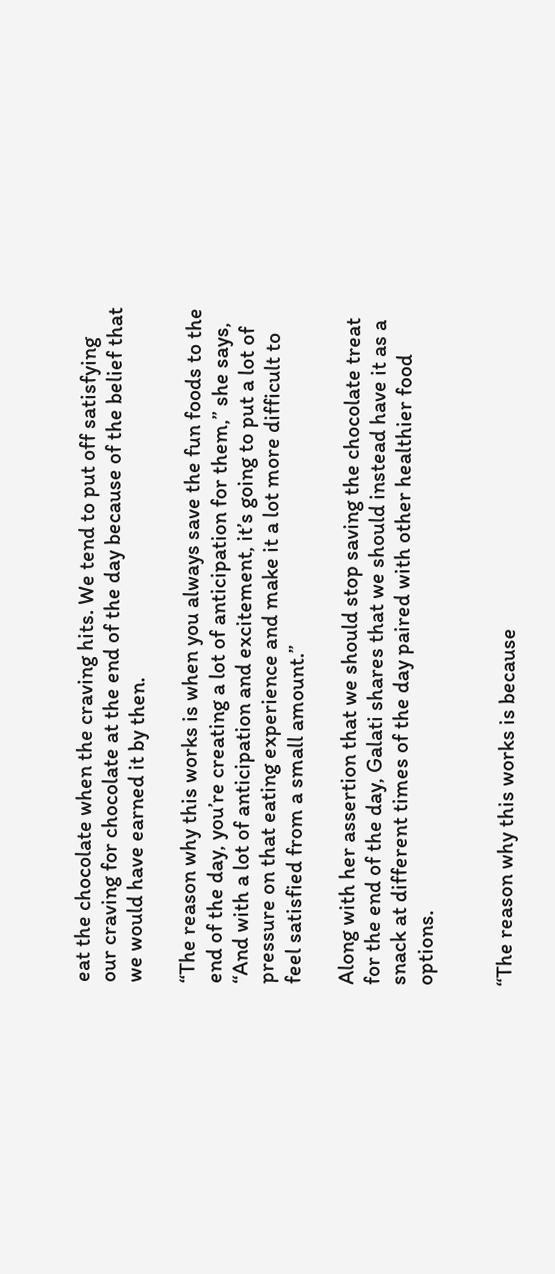eat the chocolate when the craving hits. We tend to put off satisfying our craving for chocolate at the end of the day because of the belief that we would have earned it by then.

“The reason why this works is when you always save the fun foods to the end of the day, you’re creating a lot of anticipation for them,” she says, “And with a lot of anticipation and excitement, it’s going to put a lot of pressure on that eating experience and make it a lot more difficult to feel satisfied from a small amount.”

Along with her assertion that we should stop saving the chocolate treat for the end of the day, Galati shares that we should instead have it as a snack at different times of the day paired with other healthier food options.


“The reason why this works is because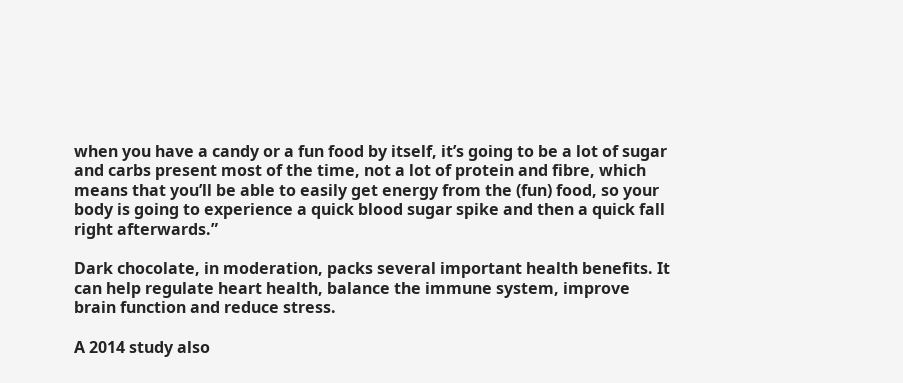when you have a candy or a fun food by itself, it’s going to be a lot of sugar and carbs present most of the time, not a lot of protein and fibre, which means that you’ll be able to easily get energy from the (fun) food, so your body is going to experience a quick blood sugar spike and then a quick fall right afterwards.”

Dark chocolate, in moderation, packs several important health benefits. It can help regulate heart health, balance the immune system, improve brain function and reduce stress.

A 2014 study also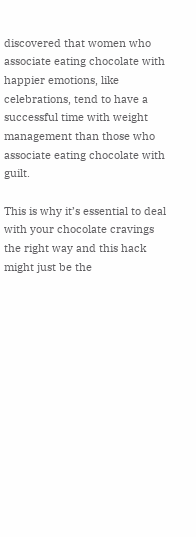discovered that women who associate eating chocolate with happier emotions, like celebrations, tend to have a successful time with weight management than those who associate eating chocolate with guilt.

This is why it’s essential to deal with your chocolate cravings the right way and this hack might just be the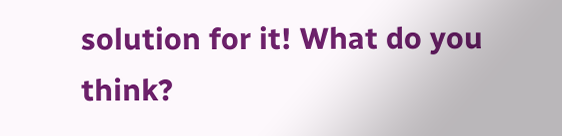solution for it! What do you think?